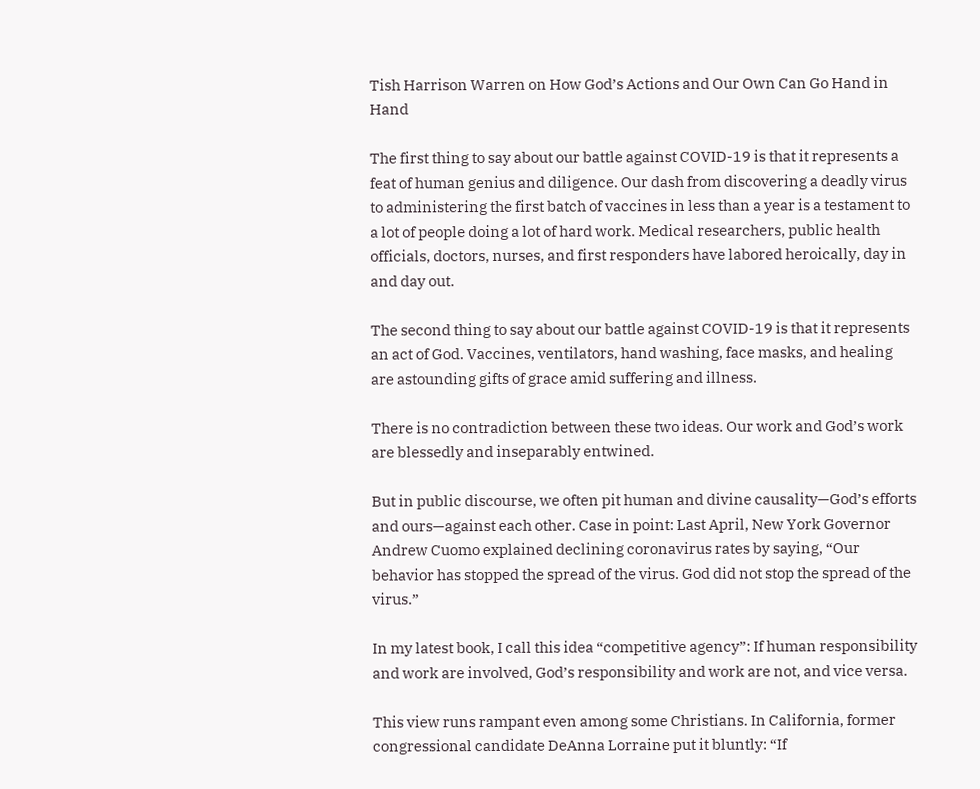Tish Harrison Warren on How God’s Actions and Our Own Can Go Hand in Hand

The first thing to say about our battle against COVID-19 is that it represents a feat of human genius and diligence. Our dash from discovering a deadly virus to administering the first batch of vaccines in less than a year is a testament to a lot of people doing a lot of hard work. Medical researchers, public health officials, doctors, nurses, and first responders have labored heroically, day in and day out.

The second thing to say about our battle against COVID-19 is that it represents an act of God. Vaccines, ventilators, hand washing, face masks, and healing are astounding gifts of grace amid suffering and illness.

There is no contradiction between these two ideas. Our work and God’s work are blessedly and inseparably entwined.

But in public discourse, we often pit human and divine causality—God’s efforts and ours—against each other. Case in point: Last April, New York Governor Andrew Cuomo explained declining coronavirus rates by saying, “Our behavior has stopped the spread of the virus. God did not stop the spread of the virus.”

In my latest book, I call this idea “competitive agency”: If human responsibility and work are involved, God’s responsibility and work are not, and vice versa.

This view runs rampant even among some Christians. In California, former congressional candidate DeAnna Lorraine put it bluntly: “If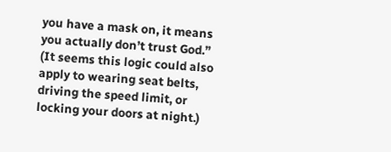you have a mask on, it means you actually don’t trust God.” (It seems this logic could also apply to wearing seat belts, driving the speed limit, or locking your doors at night.)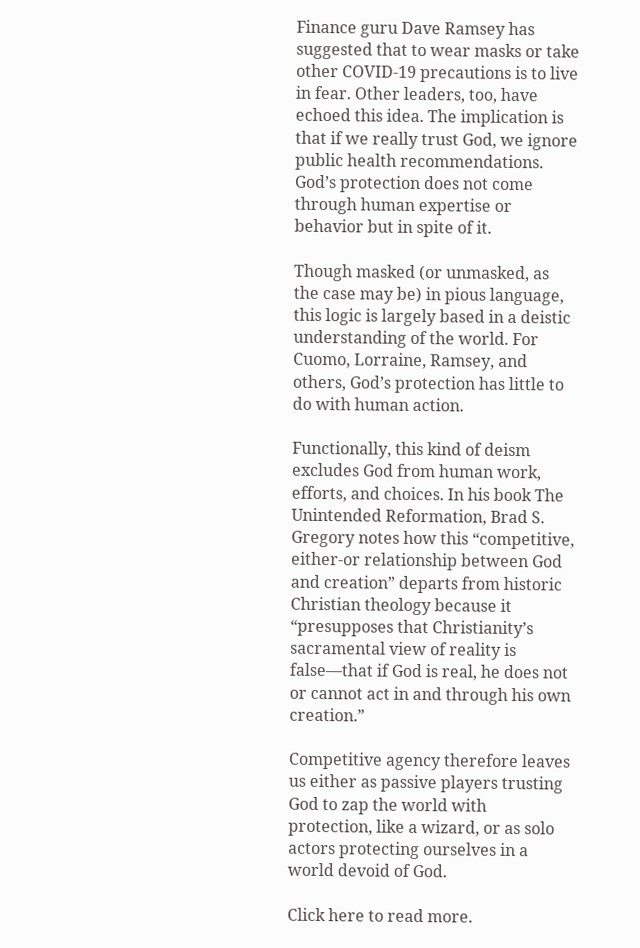Finance guru Dave Ramsey has suggested that to wear masks or take other COVID-19 precautions is to live in fear. Other leaders, too, have echoed this idea. The implication is that if we really trust God, we ignore public health recommendations. God’s protection does not come through human expertise or behavior but in spite of it.

Though masked (or unmasked, as the case may be) in pious language, this logic is largely based in a deistic understanding of the world. For Cuomo, Lorraine, Ramsey, and others, God’s protection has little to do with human action.

Functionally, this kind of deism excludes God from human work, efforts, and choices. In his book The Unintended Reformation, Brad S. Gregory notes how this “competitive, either-or relationship between God and creation” departs from historic Christian theology because it “presupposes that Christianity’s sacramental view of reality is false—that if God is real, he does not or cannot act in and through his own creation.”

Competitive agency therefore leaves us either as passive players trusting God to zap the world with protection, like a wizard, or as solo actors protecting ourselves in a world devoid of God.

Click here to read more.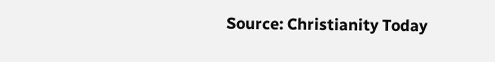Source: Christianity Today